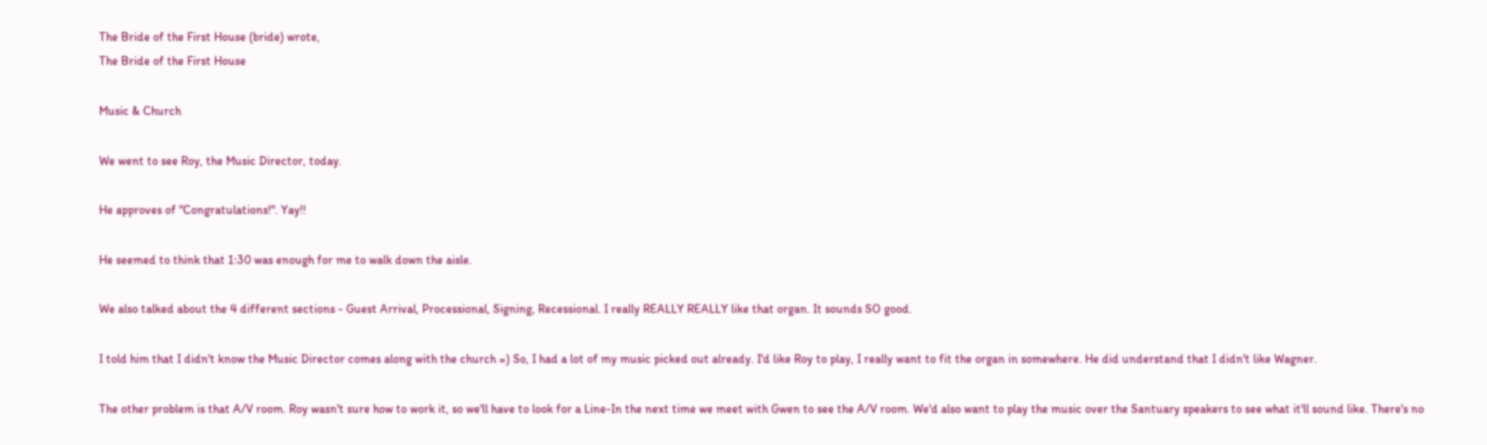The Bride of the First House (bride) wrote,
The Bride of the First House

Music & Church

We went to see Roy, the Music Director, today.

He approves of "Congratulations!". Yay!!

He seemed to think that 1:30 was enough for me to walk down the aisle.

We also talked about the 4 different sections - Guest Arrival, Processional, Signing, Recessional. I really REALLY REALLY like that organ. It sounds SO good.

I told him that I didn't know the Music Director comes along with the church =) So, I had a lot of my music picked out already. I'd like Roy to play, I really want to fit the organ in somewhere. He did understand that I didn't like Wagner.

The other problem is that A/V room. Roy wasn't sure how to work it, so we'll have to look for a Line-In the next time we meet with Gwen to see the A/V room. We'd also want to play the music over the Santuary speakers to see what it'll sound like. There's no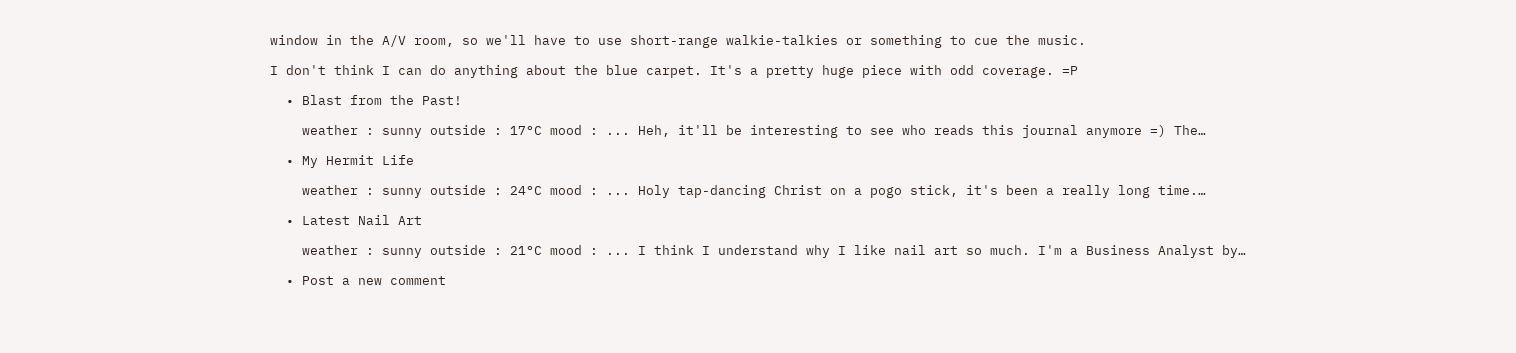window in the A/V room, so we'll have to use short-range walkie-talkies or something to cue the music.

I don't think I can do anything about the blue carpet. It's a pretty huge piece with odd coverage. =P

  • Blast from the Past!

    weather : sunny outside : 17°C mood : ... Heh, it'll be interesting to see who reads this journal anymore =) The…

  • My Hermit Life

    weather : sunny outside : 24°C mood : ... Holy tap-dancing Christ on a pogo stick, it's been a really long time.…

  • Latest Nail Art

    weather : sunny outside : 21°C mood : ... I think I understand why I like nail art so much. I'm a Business Analyst by…

  • Post a new comment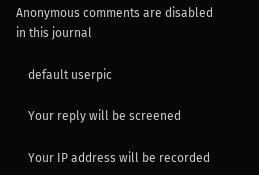Anonymous comments are disabled in this journal

    default userpic

    Your reply will be screened

    Your IP address will be recorded